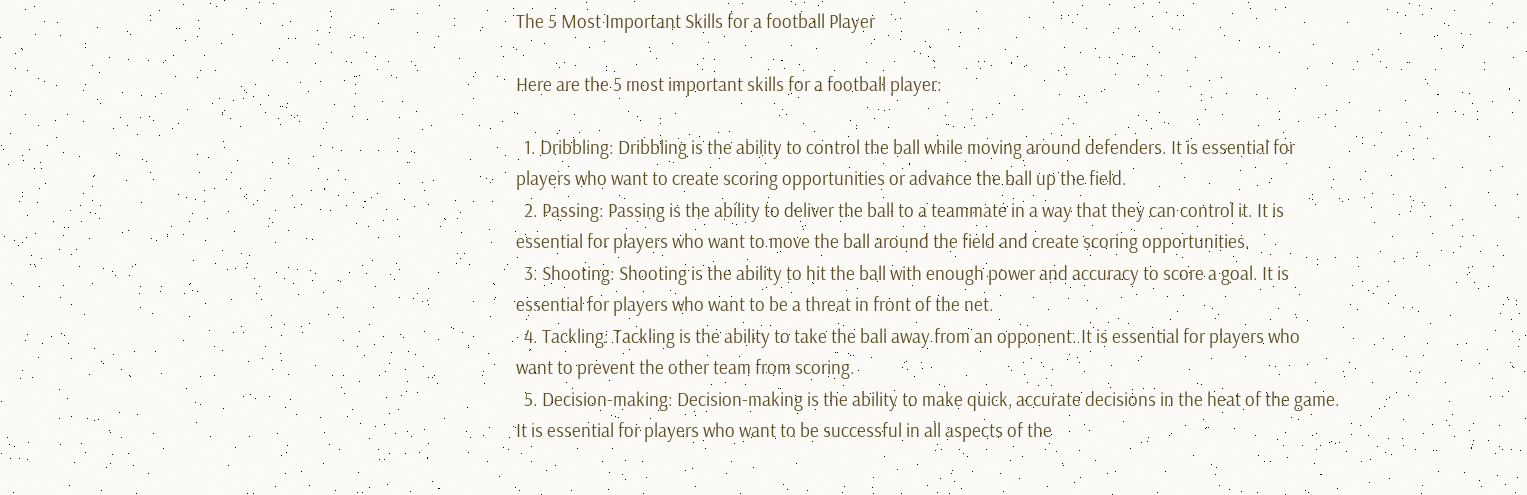The 5 Most Important Skills for a football Player

Here are the 5 most important skills for a football player:

  1. Dribbling: Dribbling is the ability to control the ball while moving around defenders. It is essential for players who want to create scoring opportunities or advance the ball up the field.
  2. Passing: Passing is the ability to deliver the ball to a teammate in a way that they can control it. It is essential for players who want to move the ball around the field and create scoring opportunities.
  3. Shooting: Shooting is the ability to hit the ball with enough power and accuracy to score a goal. It is essential for players who want to be a threat in front of the net.
  4. Tackling: Tackling is the ability to take the ball away from an opponent. It is essential for players who want to prevent the other team from scoring.
  5. Decision-making: Decision-making is the ability to make quick, accurate decisions in the heat of the game. It is essential for players who want to be successful in all aspects of the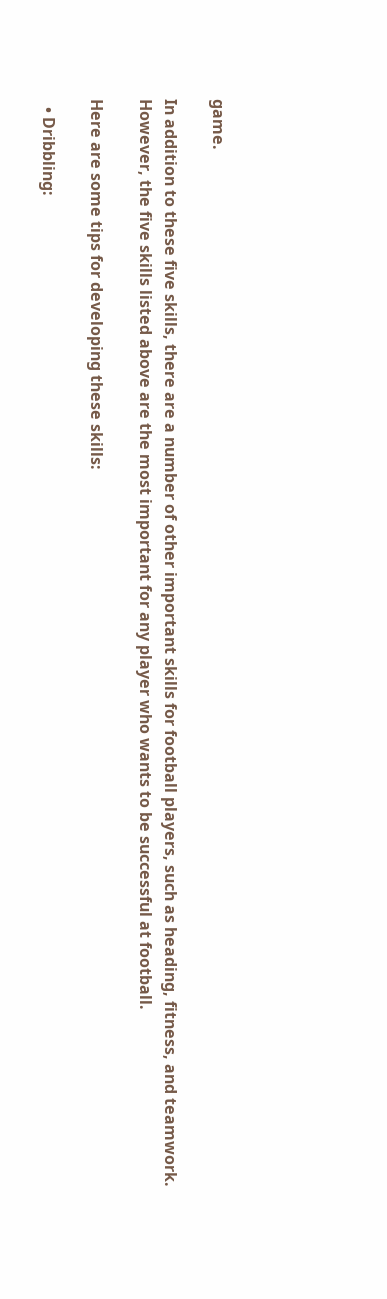game.

In addition to these five skills, there are a number of other important skills for football players, such as heading, fitness, and teamwork. However, the five skills listed above are the most important for any player who wants to be successful at football.

Here are some tips for developing these skills:

  • Dribbling: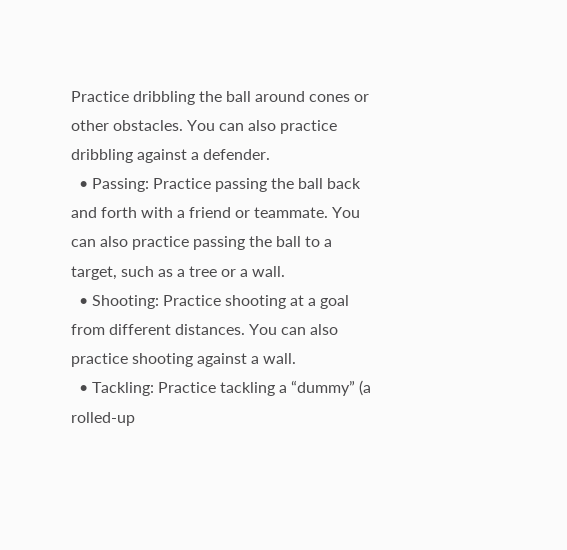Practice dribbling the ball around cones or other obstacles. You can also practice dribbling against a defender.
  • Passing: Practice passing the ball back and forth with a friend or teammate. You can also practice passing the ball to a target, such as a tree or a wall.
  • Shooting: Practice shooting at a goal from different distances. You can also practice shooting against a wall.
  • Tackling: Practice tackling a “dummy” (a rolled-up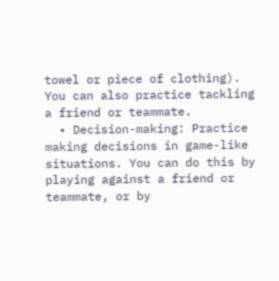towel or piece of clothing). You can also practice tackling a friend or teammate.
  • Decision-making: Practice making decisions in game-like situations. You can do this by playing against a friend or teammate, or by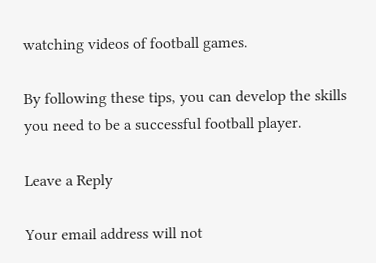watching videos of football games.

By following these tips, you can develop the skills you need to be a successful football player.

Leave a Reply

Your email address will not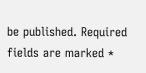be published. Required fields are marked *